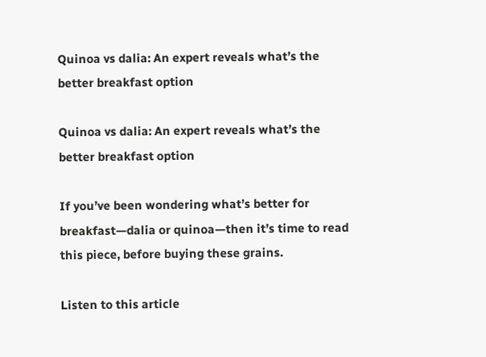Quinoa vs dalia: An expert reveals what’s the better breakfast option

Quinoa vs dalia: An expert reveals what’s the better breakfast option

If you’ve been wondering what’s better for breakfast—dalia or quinoa—then it’s time to read this piece, before buying these grains.

Listen to this article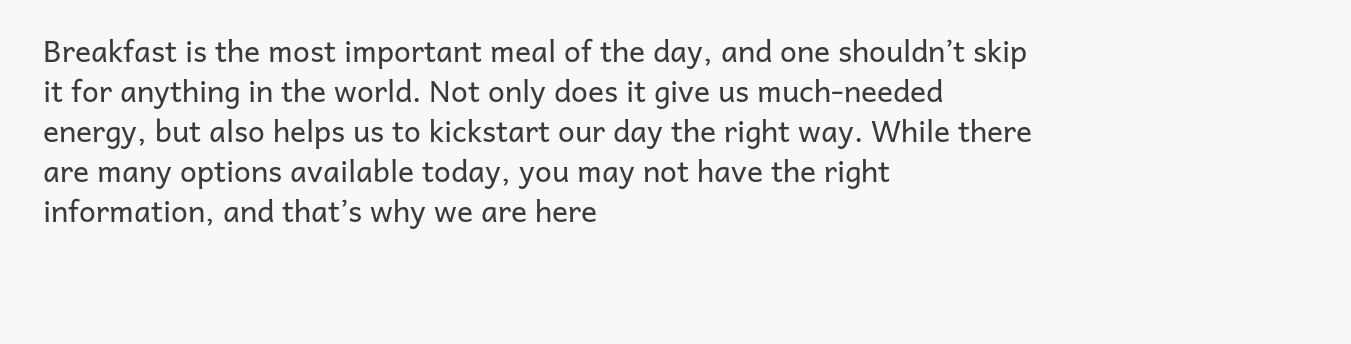Breakfast is the most important meal of the day, and one shouldn’t skip it for anything in the world. Not only does it give us much-needed energy, but also helps us to kickstart our day the right way. While there are many options available today, you may not have the right information, and that’s why we are here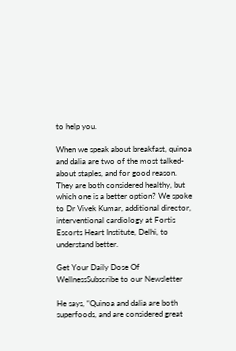to help you.

When we speak about breakfast, quinoa and dalia are two of the most talked-about staples, and for good reason. They are both considered healthy, but which one is a better option? We spoke to Dr Vivek Kumar, additional director, interventional cardiology at Fortis Escorts Heart Institute, Delhi, to understand better.

Get Your Daily Dose Of WellnessSubscribe to our Newsletter

He says, “Quinoa and dalia are both superfoods, and are considered great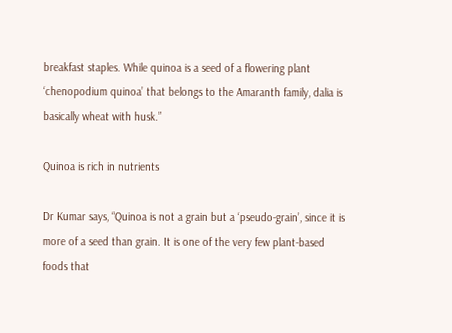breakfast staples. While quinoa is a seed of a flowering plant ‘chenopodium quinoa’ that belongs to the Amaranth family, dalia is basically wheat with husk.”

Quinoa is rich in nutrients

Dr Kumar says, “Quinoa is not a grain but a ‘pseudo-grain’, since it is more of a seed than grain. It is one of the very few plant-based foods that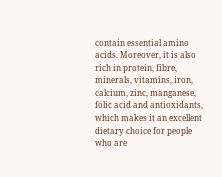contain essential amino acids. Moreover, it is also rich in protein, fibre, minerals, vitamins, iron, calcium, zinc, manganese, folic acid and antioxidants, which makes it an excellent dietary choice for people who are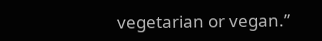vegetarian or vegan.”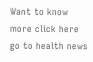Want to know more click here go to health news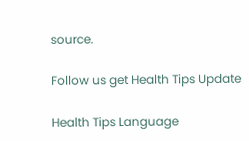source.

Follow us get Health Tips Update

Health Tips Language